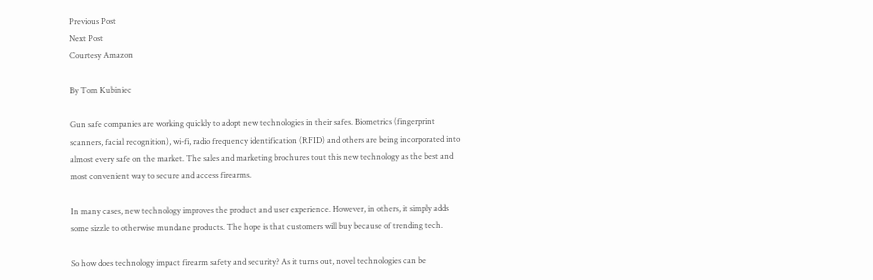Previous Post
Next Post
Courtesy Amazon

By Tom Kubiniec

Gun safe companies are working quickly to adopt new technologies in their safes. Biometrics (fingerprint scanners, facial recognition), wi-fi, radio frequency identification (RFID) and others are being incorporated into almost every safe on the market. The sales and marketing brochures tout this new technology as the best and most convenient way to secure and access firearms.

In many cases, new technology improves the product and user experience. However, in others, it simply adds some sizzle to otherwise mundane products. The hope is that customers will buy because of trending tech.

So how does technology impact firearm safety and security? As it turns out, novel technologies can be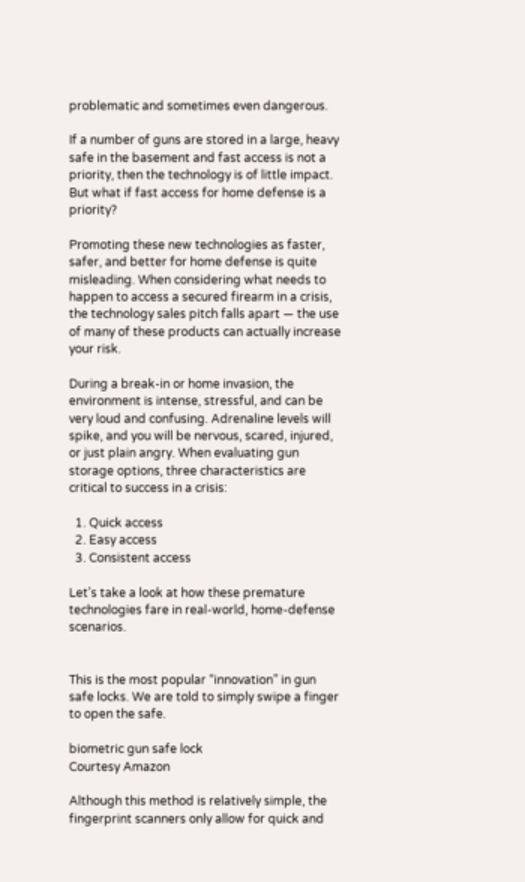problematic and sometimes even dangerous.

If a number of guns are stored in a large, heavy safe in the basement and fast access is not a priority, then the technology is of little impact. But what if fast access for home defense is a priority?

Promoting these new technologies as faster, safer, and better for home defense is quite misleading. When considering what needs to happen to access a secured firearm in a crisis, the technology sales pitch falls apart — the use of many of these products can actually increase your risk.

During a break-in or home invasion, the environment is intense, stressful, and can be very loud and confusing. Adrenaline levels will spike, and you will be nervous, scared, injured, or just plain angry. When evaluating gun storage options, three characteristics are critical to success in a crisis:

  1. Quick access
  2. Easy access
  3. Consistent access

Let’s take a look at how these premature technologies fare in real-world, home-defense scenarios.


This is the most popular “innovation” in gun safe locks. We are told to simply swipe a finger to open the safe.

biometric gun safe lock
Courtesy Amazon

Although this method is relatively simple, the fingerprint scanners only allow for quick and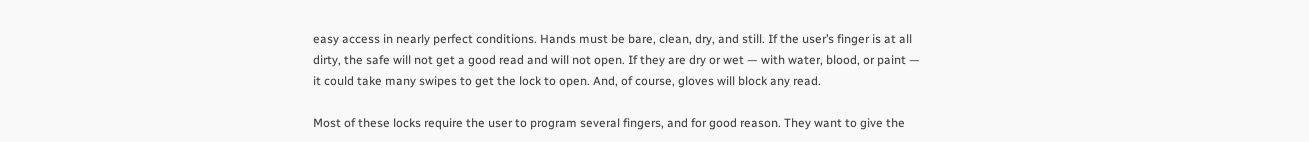easy access in nearly perfect conditions. Hands must be bare, clean, dry, and still. If the user’s finger is at all dirty, the safe will not get a good read and will not open. If they are dry or wet — with water, blood, or paint — it could take many swipes to get the lock to open. And, of course, gloves will block any read.

Most of these locks require the user to program several fingers, and for good reason. They want to give the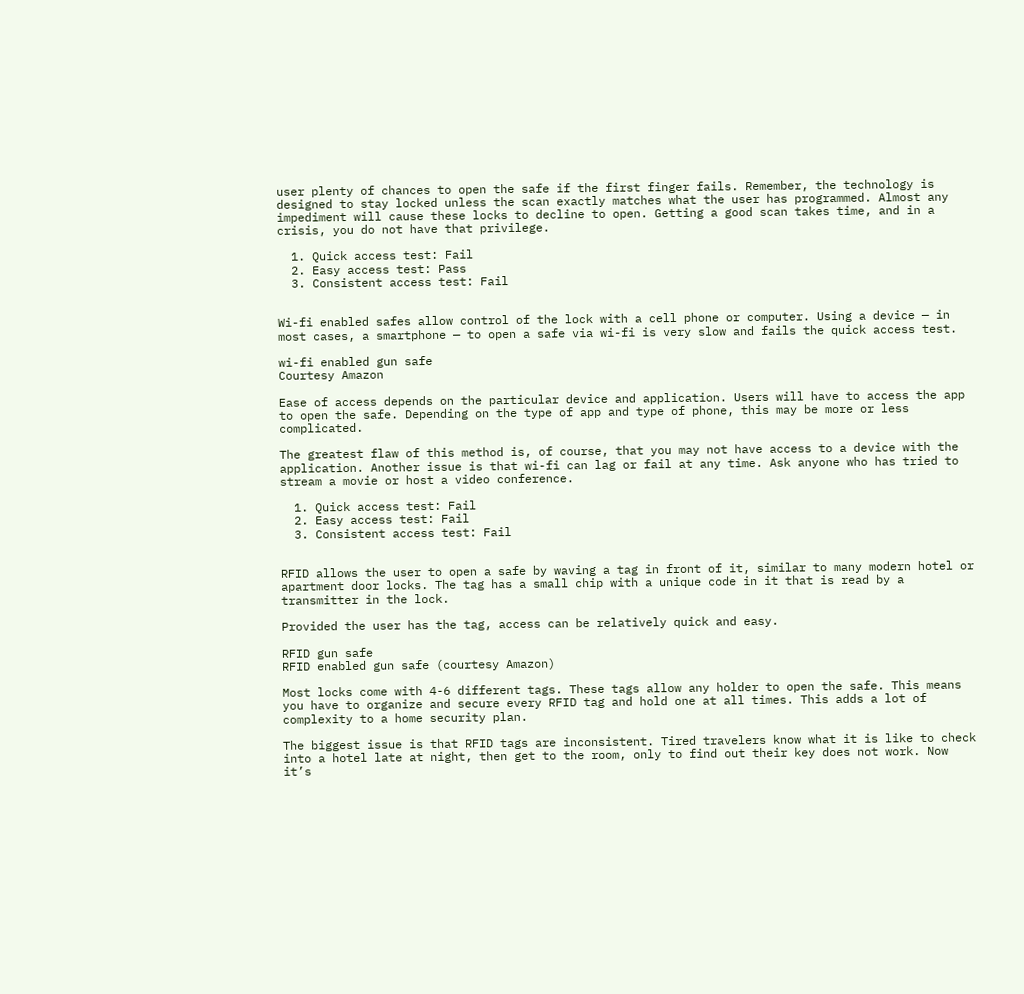user plenty of chances to open the safe if the first finger fails. Remember, the technology is designed to stay locked unless the scan exactly matches what the user has programmed. Almost any impediment will cause these locks to decline to open. Getting a good scan takes time, and in a crisis, you do not have that privilege.

  1. Quick access test: Fail
  2. Easy access test: Pass
  3. Consistent access test: Fail


Wi-fi enabled safes allow control of the lock with a cell phone or computer. Using a device — in most cases, a smartphone — to open a safe via wi-fi is very slow and fails the quick access test.

wi-fi enabled gun safe
Courtesy Amazon

Ease of access depends on the particular device and application. Users will have to access the app to open the safe. Depending on the type of app and type of phone, this may be more or less complicated.

The greatest flaw of this method is, of course, that you may not have access to a device with the application. Another issue is that wi-fi can lag or fail at any time. Ask anyone who has tried to stream a movie or host a video conference.

  1. Quick access test: Fail
  2. Easy access test: Fail
  3. Consistent access test: Fail


RFID allows the user to open a safe by waving a tag in front of it, similar to many modern hotel or apartment door locks. The tag has a small chip with a unique code in it that is read by a transmitter in the lock.

Provided the user has the tag, access can be relatively quick and easy.

RFID gun safe
RFID enabled gun safe (courtesy Amazon)

Most locks come with 4-6 different tags. These tags allow any holder to open the safe. This means you have to organize and secure every RFID tag and hold one at all times. This adds a lot of complexity to a home security plan.

The biggest issue is that RFID tags are inconsistent. Tired travelers know what it is like to check into a hotel late at night, then get to the room, only to find out their key does not work. Now it’s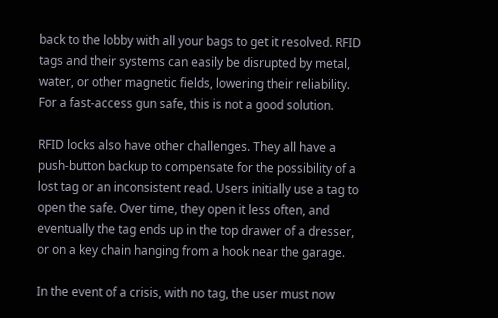back to the lobby with all your bags to get it resolved. RFID tags and their systems can easily be disrupted by metal, water, or other magnetic fields, lowering their reliability. For a fast-access gun safe, this is not a good solution.

RFID locks also have other challenges. They all have a push-button backup to compensate for the possibility of a lost tag or an inconsistent read. Users initially use a tag to open the safe. Over time, they open it less often, and eventually the tag ends up in the top drawer of a dresser, or on a key chain hanging from a hook near the garage.

In the event of a crisis, with no tag, the user must now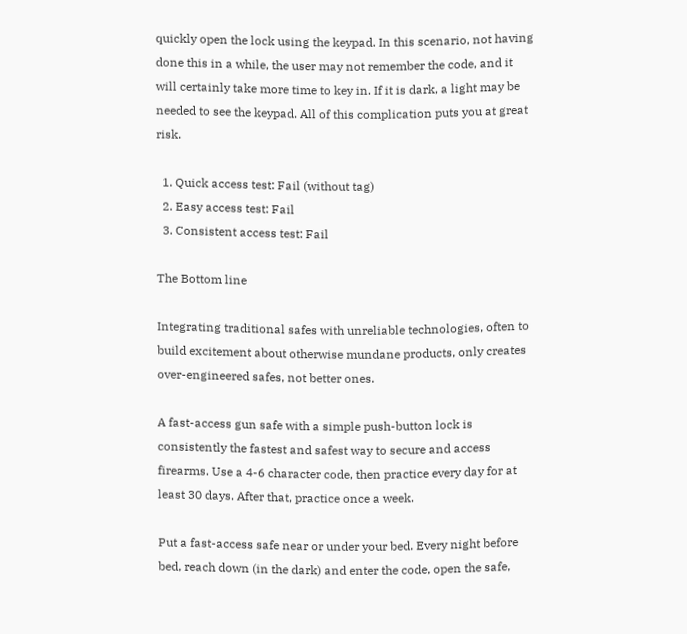quickly open the lock using the keypad. In this scenario, not having done this in a while, the user may not remember the code, and it will certainly take more time to key in. If it is dark, a light may be needed to see the keypad. All of this complication puts you at great risk.

  1. Quick access test: Fail (without tag)
  2. Easy access test: Fail
  3. Consistent access test: Fail

The Bottom line

Integrating traditional safes with unreliable technologies, often to build excitement about otherwise mundane products, only creates over-engineered safes, not better ones.

A fast-access gun safe with a simple push-button lock is consistently the fastest and safest way to secure and access firearms. Use a 4-6 character code, then practice every day for at least 30 days. After that, practice once a week.

Put a fast-access safe near or under your bed. Every night before bed, reach down (in the dark) and enter the code, open the safe,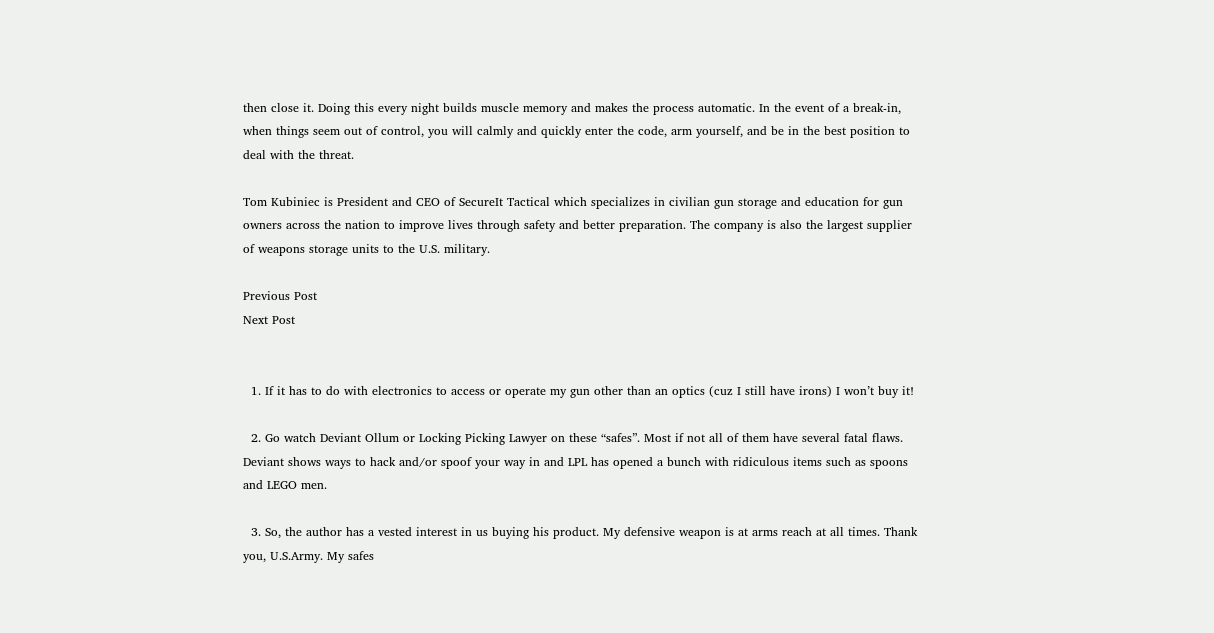then close it. Doing this every night builds muscle memory and makes the process automatic. In the event of a break-in, when things seem out of control, you will calmly and quickly enter the code, arm yourself, and be in the best position to deal with the threat.

Tom Kubiniec is President and CEO of SecureIt Tactical which specializes in civilian gun storage and education for gun owners across the nation to improve lives through safety and better preparation. The company is also the largest supplier of weapons storage units to the U.S. military.

Previous Post
Next Post


  1. If it has to do with electronics to access or operate my gun other than an optics (cuz I still have irons) I won’t buy it!

  2. Go watch Deviant Ollum or Locking Picking Lawyer on these “safes”. Most if not all of them have several fatal flaws. Deviant shows ways to hack and/or spoof your way in and LPL has opened a bunch with ridiculous items such as spoons and LEGO men.

  3. So, the author has a vested interest in us buying his product. My defensive weapon is at arms reach at all times. Thank you, U.S.Army. My safes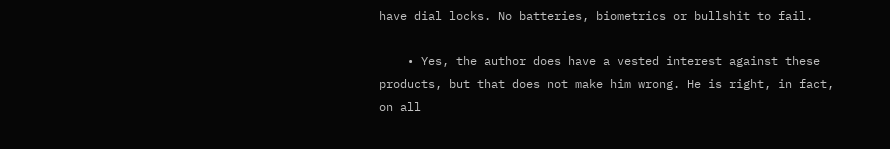have dial locks. No batteries, biometrics or bullshit to fail.

    • Yes, the author does have a vested interest against these products, but that does not make him wrong. He is right, in fact, on all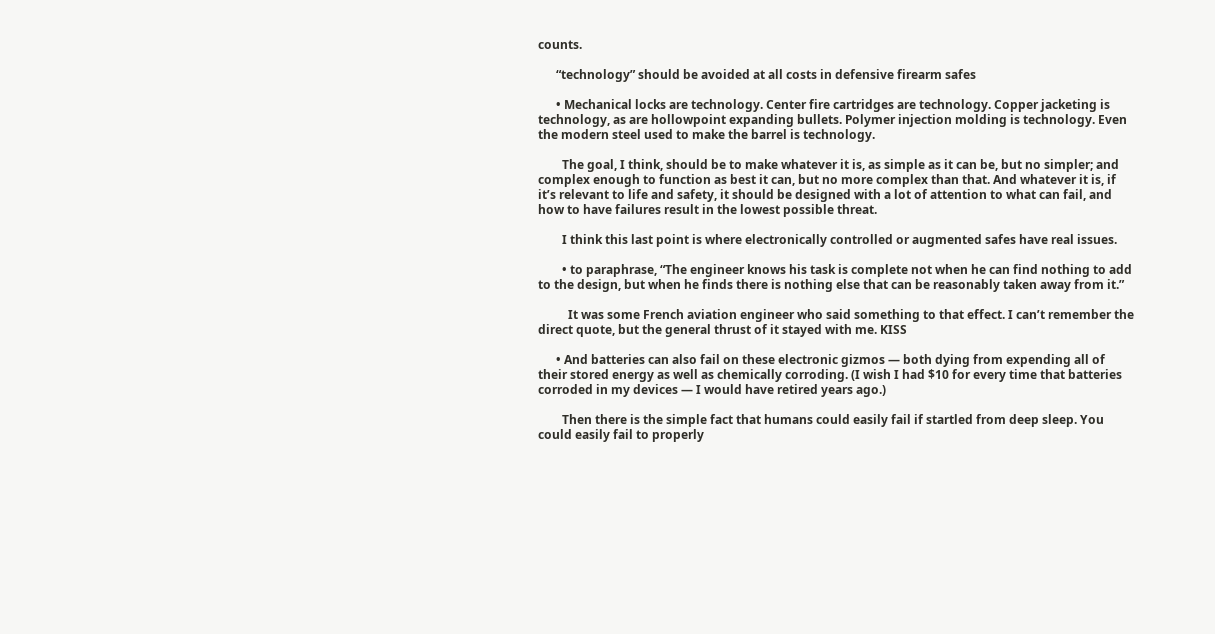counts.

      “technology” should be avoided at all costs in defensive firearm safes

      • Mechanical locks are technology. Center fire cartridges are technology. Copper jacketing is technology, as are hollowpoint expanding bullets. Polymer injection molding is technology. Even the modern steel used to make the barrel is technology.

        The goal, I think, should be to make whatever it is, as simple as it can be, but no simpler; and complex enough to function as best it can, but no more complex than that. And whatever it is, if it’s relevant to life and safety, it should be designed with a lot of attention to what can fail, and how to have failures result in the lowest possible threat.

        I think this last point is where electronically controlled or augmented safes have real issues.

        • to paraphrase, “The engineer knows his task is complete not when he can find nothing to add to the design, but when he finds there is nothing else that can be reasonably taken away from it.”

          It was some French aviation engineer who said something to that effect. I can’t remember the direct quote, but the general thrust of it stayed with me. KISS

      • And batteries can also fail on these electronic gizmos — both dying from expending all of their stored energy as well as chemically corroding. (I wish I had $10 for every time that batteries corroded in my devices — I would have retired years ago.)

        Then there is the simple fact that humans could easily fail if startled from deep sleep. You could easily fail to properly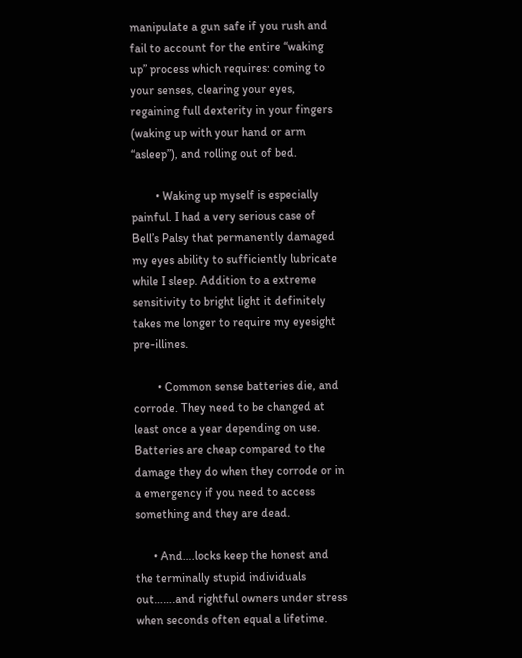manipulate a gun safe if you rush and fail to account for the entire “waking up” process which requires: coming to your senses, clearing your eyes, regaining full dexterity in your fingers (waking up with your hand or arm “asleep”), and rolling out of bed.

        • Waking up myself is especially painful. I had a very serious case of Bell’s Palsy that permanently damaged my eyes ability to sufficiently lubricate while I sleep. Addition to a extreme sensitivity to bright light it definitely takes me longer to require my eyesight pre-illines.

        • Common sense batteries die, and corrode. They need to be changed at least once a year depending on use. Batteries are cheap compared to the damage they do when they corrode or in a emergency if you need to access something and they are dead.

      • And….locks keep the honest and the terminally stupid individuals out…….and rightful owners under stress when seconds often equal a lifetime.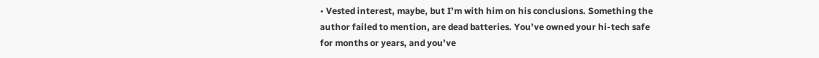• Vested interest, maybe, but I’m with him on his conclusions. Something the author failed to mention, are dead batteries. You’ve owned your hi-tech safe for months or years, and you’ve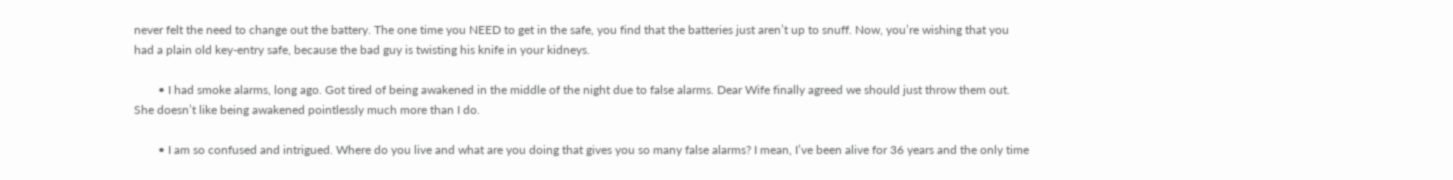never felt the need to change out the battery. The one time you NEED to get in the safe, you find that the batteries just aren’t up to snuff. Now, you’re wishing that you had a plain old key-entry safe, because the bad guy is twisting his knife in your kidneys.

        • I had smoke alarms, long ago. Got tired of being awakened in the middle of the night due to false alarms. Dear Wife finally agreed we should just throw them out. She doesn’t like being awakened pointlessly much more than I do.

        • I am so confused and intrigued. Where do you live and what are you doing that gives you so many false alarms? I mean, I’ve been alive for 36 years and the only time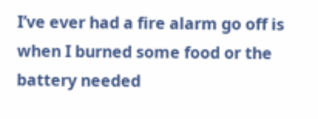I’ve ever had a fire alarm go off is when I burned some food or the battery needed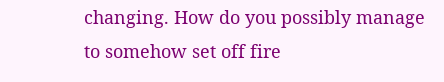changing. How do you possibly manage to somehow set off fire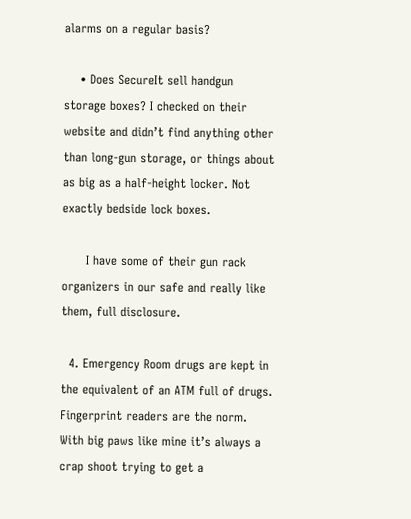alarms on a regular basis?

    • Does SecureIt sell handgun storage boxes? I checked on their website and didn’t find anything other than long-gun storage, or things about as big as a half-height locker. Not exactly bedside lock boxes.

      I have some of their gun rack organizers in our safe and really like them, full disclosure.

  4. Emergency Room drugs are kept in the equivalent of an ATM full of drugs. Fingerprint readers are the norm. With big paws like mine it’s always a crap shoot trying to get a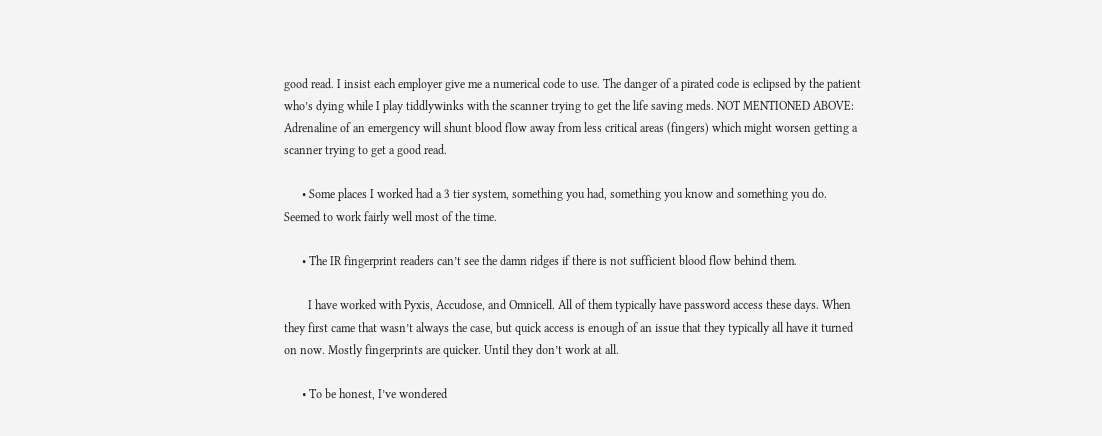good read. I insist each employer give me a numerical code to use. The danger of a pirated code is eclipsed by the patient who’s dying while I play tiddlywinks with the scanner trying to get the life saving meds. NOT MENTIONED ABOVE: Adrenaline of an emergency will shunt blood flow away from less critical areas (fingers) which might worsen getting a scanner trying to get a good read.

      • Some places I worked had a 3 tier system, something you had, something you know and something you do. Seemed to work fairly well most of the time.

      • The IR fingerprint readers can’t see the damn ridges if there is not sufficient blood flow behind them.

        I have worked with Pyxis, Accudose, and Omnicell. All of them typically have password access these days. When they first came that wasn’t always the case, but quick access is enough of an issue that they typically all have it turned on now. Mostly fingerprints are quicker. Until they don’t work at all.

      • To be honest, I’ve wondered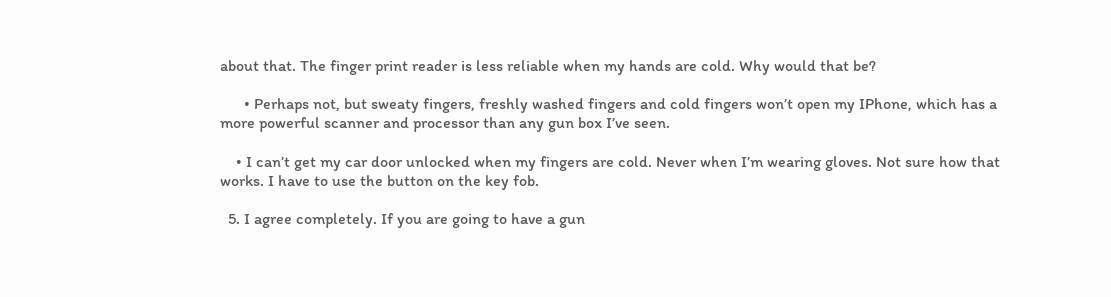about that. The finger print reader is less reliable when my hands are cold. Why would that be?

      • Perhaps not, but sweaty fingers, freshly washed fingers and cold fingers won’t open my IPhone, which has a more powerful scanner and processor than any gun box I’ve seen.

    • I can’t get my car door unlocked when my fingers are cold. Never when I’m wearing gloves. Not sure how that works. I have to use the button on the key fob.

  5. I agree completely. If you are going to have a gun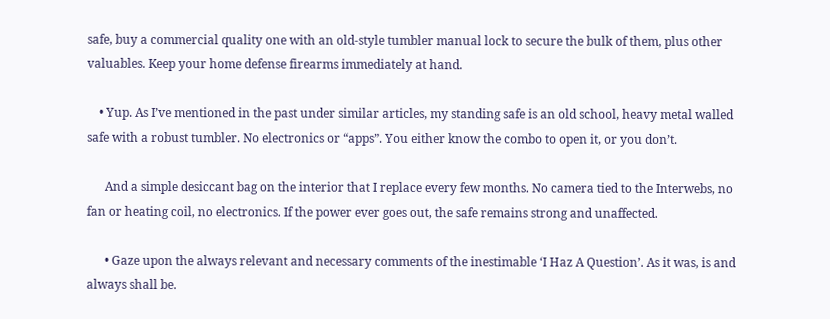safe, buy a commercial quality one with an old-style tumbler manual lock to secure the bulk of them, plus other valuables. Keep your home defense firearms immediately at hand.

    • Yup. As I’ve mentioned in the past under similar articles, my standing safe is an old school, heavy metal walled safe with a robust tumbler. No electronics or “apps”. You either know the combo to open it, or you don’t.

      And a simple desiccant bag on the interior that I replace every few months. No camera tied to the Interwebs, no fan or heating coil, no electronics. If the power ever goes out, the safe remains strong and unaffected.

      • Gaze upon the always relevant and necessary comments of the inestimable ‘I Haz A Question’. As it was, is and always shall be.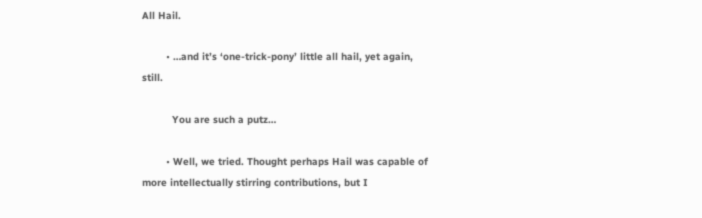All Hail.

        • …and it’s ‘one-trick-pony’ little all hail, yet again, still.

          You are such a putz…

        • Well, we tried. Thought perhaps Hail was capable of more intellectually stirring contributions, but I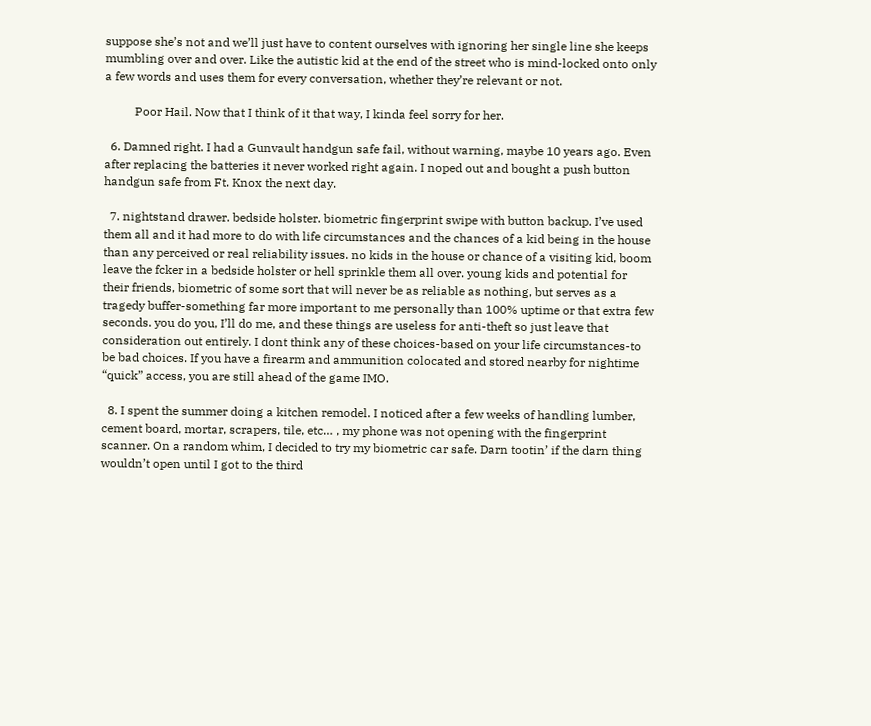suppose she’s not and we’ll just have to content ourselves with ignoring her single line she keeps mumbling over and over. Like the autistic kid at the end of the street who is mind-locked onto only a few words and uses them for every conversation, whether they’re relevant or not.

          Poor Hail. Now that I think of it that way, I kinda feel sorry for her.

  6. Damned right. I had a Gunvault handgun safe fail, without warning, maybe 10 years ago. Even after replacing the batteries it never worked right again. I noped out and bought a push button handgun safe from Ft. Knox the next day.

  7. nightstand drawer. bedside holster. biometric fingerprint swipe with button backup. I’ve used them all and it had more to do with life circumstances and the chances of a kid being in the house than any perceived or real reliability issues. no kids in the house or chance of a visiting kid, boom leave the fcker in a bedside holster or hell sprinkle them all over. young kids and potential for their friends, biometric of some sort that will never be as reliable as nothing, but serves as a tragedy buffer-something far more important to me personally than 100% uptime or that extra few seconds. you do you, I’ll do me, and these things are useless for anti-theft so just leave that consideration out entirely. I dont think any of these choices-based on your life circumstances-to be bad choices. If you have a firearm and ammunition colocated and stored nearby for nightime “quick” access, you are still ahead of the game IMO.

  8. I spent the summer doing a kitchen remodel. I noticed after a few weeks of handling lumber, cement board, mortar, scrapers, tile, etc… , my phone was not opening with the fingerprint scanner. On a random whim, I decided to try my biometric car safe. Darn tootin’ if the darn thing wouldn’t open until I got to the third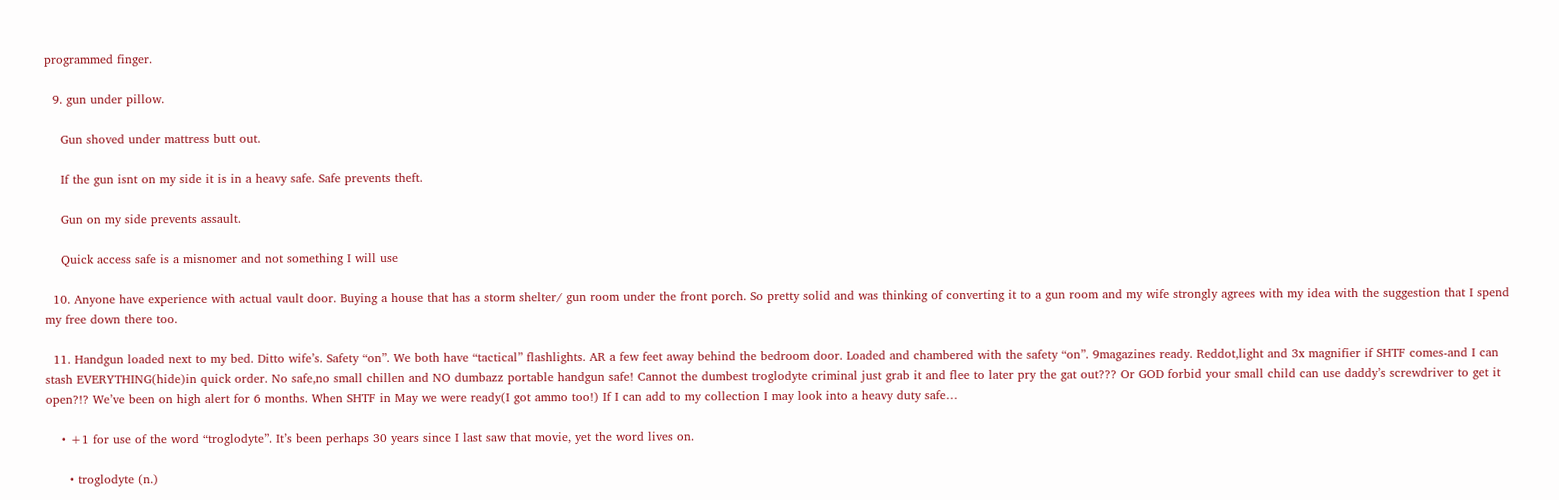programmed finger.

  9. gun under pillow.

    Gun shoved under mattress butt out.

    If the gun isnt on my side it is in a heavy safe. Safe prevents theft.

    Gun on my side prevents assault.

    Quick access safe is a misnomer and not something I will use

  10. Anyone have experience with actual vault door. Buying a house that has a storm shelter/ gun room under the front porch. So pretty solid and was thinking of converting it to a gun room and my wife strongly agrees with my idea with the suggestion that I spend my free down there too.

  11. Handgun loaded next to my bed. Ditto wife’s. Safety “on”. We both have “tactical” flashlights. AR a few feet away behind the bedroom door. Loaded and chambered with the safety “on”. 9magazines ready. Reddot,light and 3x magnifier if SHTF comes-and I can stash EVERYTHING(hide)in quick order. No safe,no small chillen and NO dumbazz portable handgun safe! Cannot the dumbest troglodyte criminal just grab it and flee to later pry the gat out??? Or GOD forbid your small child can use daddy’s screwdriver to get it open?!? We’ve been on high alert for 6 months. When SHTF in May we were ready(I got ammo too!) If I can add to my collection I may look into a heavy duty safe…

    • +1 for use of the word “troglodyte”. It’s been perhaps 30 years since I last saw that movie, yet the word lives on.

      • troglodyte (n.)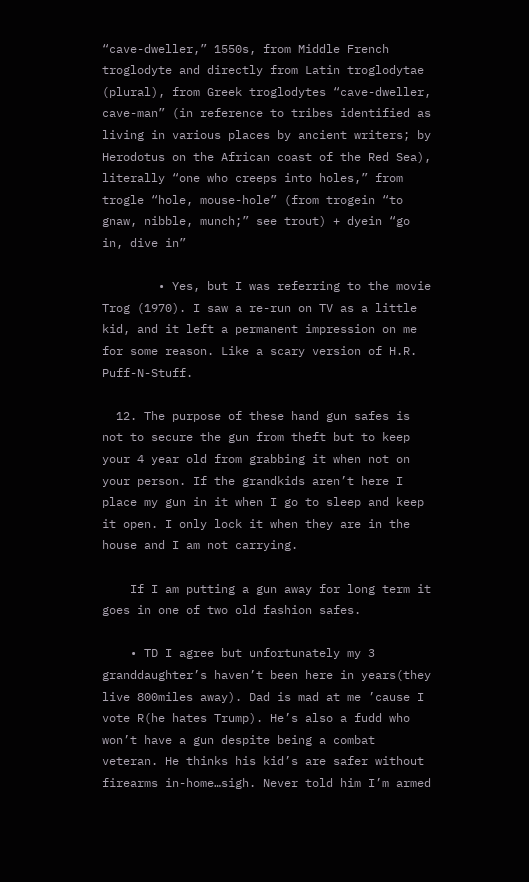“cave-dweller,” 1550s, from Middle French troglodyte and directly from Latin troglodytae (plural), from Greek troglodytes “cave-dweller, cave-man” (in reference to tribes identified as living in various places by ancient writers; by Herodotus on the African coast of the Red Sea), literally “one who creeps into holes,” from trogle “hole, mouse-hole” (from trogein “to gnaw, nibble, munch;” see trout) + dyein “go in, dive in”

        • Yes, but I was referring to the movie Trog (1970). I saw a re-run on TV as a little kid, and it left a permanent impression on me for some reason. Like a scary version of H.R. Puff-N-Stuff.

  12. The purpose of these hand gun safes is not to secure the gun from theft but to keep your 4 year old from grabbing it when not on your person. If the grandkids aren’t here I place my gun in it when I go to sleep and keep it open. I only lock it when they are in the house and I am not carrying.

    If I am putting a gun away for long term it goes in one of two old fashion safes.

    • TD I agree but unfortunately my 3 granddaughter’s haven’t been here in years(they live 800miles away). Dad is mad at me ’cause I vote R(he hates Trump). He’s also a fudd who won’t have a gun despite being a combat veteran. He thinks his kid’s are safer without firearms in-home…sigh. Never told him I’m armed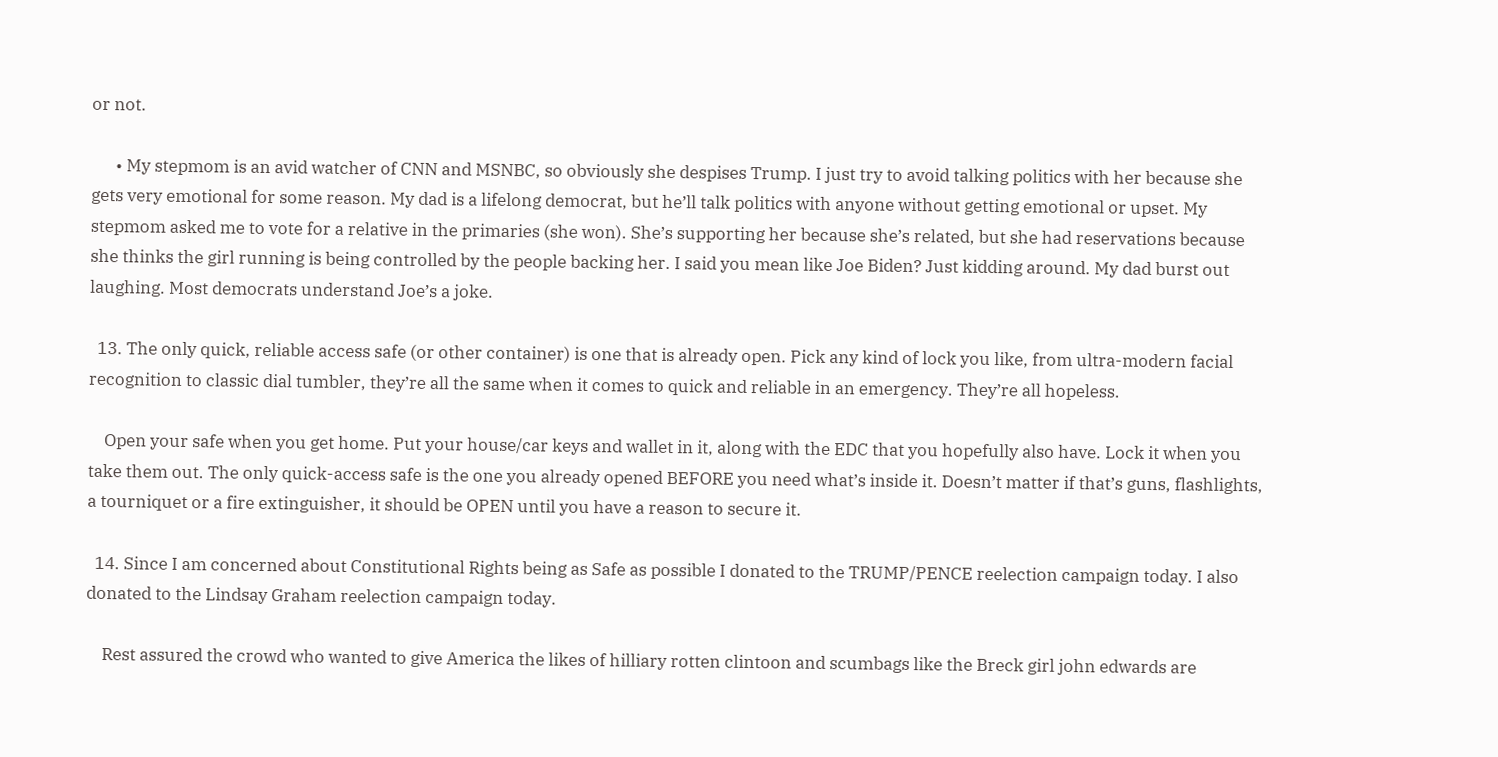or not.

      • My stepmom is an avid watcher of CNN and MSNBC, so obviously she despises Trump. I just try to avoid talking politics with her because she gets very emotional for some reason. My dad is a lifelong democrat, but he’ll talk politics with anyone without getting emotional or upset. My stepmom asked me to vote for a relative in the primaries (she won). She’s supporting her because she’s related, but she had reservations because she thinks the girl running is being controlled by the people backing her. I said you mean like Joe Biden? Just kidding around. My dad burst out laughing. Most democrats understand Joe’s a joke.

  13. The only quick, reliable access safe (or other container) is one that is already open. Pick any kind of lock you like, from ultra-modern facial recognition to classic dial tumbler, they’re all the same when it comes to quick and reliable in an emergency. They’re all hopeless.

    Open your safe when you get home. Put your house/car keys and wallet in it, along with the EDC that you hopefully also have. Lock it when you take them out. The only quick-access safe is the one you already opened BEFORE you need what’s inside it. Doesn’t matter if that’s guns, flashlights, a tourniquet or a fire extinguisher, it should be OPEN until you have a reason to secure it.

  14. Since I am concerned about Constitutional Rights being as Safe as possible I donated to the TRUMP/PENCE reelection campaign today. I also donated to the Lindsay Graham reelection campaign today.

    Rest assured the crowd who wanted to give America the likes of hilliary rotten clintoon and scumbags like the Breck girl john edwards are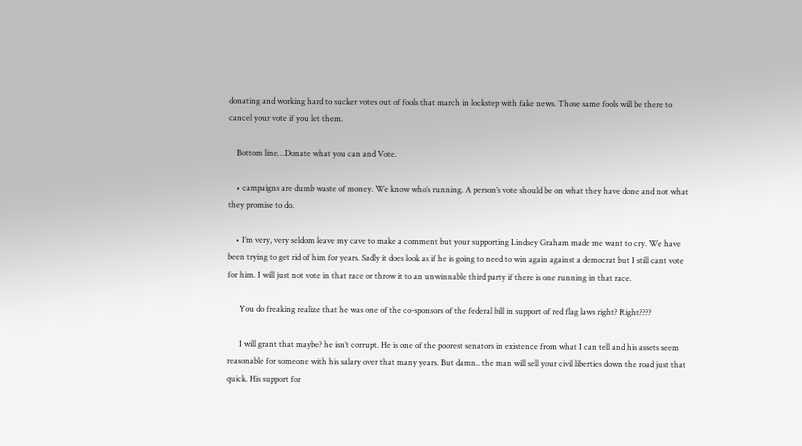donating and working hard to sucker votes out of fools that march in lockstep with fake news. Those same fools will be there to cancel your vote if you let them.

    Bottom line…Donate what you can and Vote.

    • campaigns are dumb waste of money. We know who’s running. A person’s vote should be on what they have done and not what they promise to do.

    • I’m very, very seldom leave my cave to make a comment but your supporting Lindsey Graham made me want to cry. We have been trying to get rid of him for years. Sadly it does look as if he is going to need to win again against a democrat but I still cant vote for him. I will just not vote in that race or throw it to an unwinnable third party if there is one running in that race.

      You do freaking realize that he was one of the co-sponsors of the federal bill in support of red flag laws right? Right????

      I will grant that maybe? he isn’t corrupt. He is one of the poorest senators in existence from what I can tell and his assets seem reasonable for someone with his salary over that many years. But damn.. the man will sell your civil liberties down the road just that quick. His support for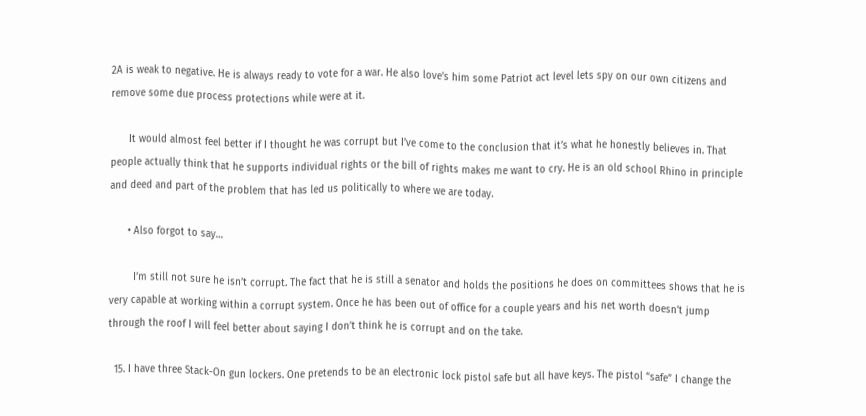2A is weak to negative. He is always ready to vote for a war. He also love’s him some Patriot act level lets spy on our own citizens and remove some due process protections while were at it.

      It would almost feel better if I thought he was corrupt but I’ve come to the conclusion that it’s what he honestly believes in. That people actually think that he supports individual rights or the bill of rights makes me want to cry. He is an old school Rhino in principle and deed and part of the problem that has led us politically to where we are today.

      • Also forgot to say…

        I’m still not sure he isn’t corrupt. The fact that he is still a senator and holds the positions he does on committees shows that he is very capable at working within a corrupt system. Once he has been out of office for a couple years and his net worth doesn’t jump through the roof I will feel better about saying I don’t think he is corrupt and on the take.

  15. I have three Stack-On gun lockers. One pretends to be an electronic lock pistol safe but all have keys. The pistol “safe” I change the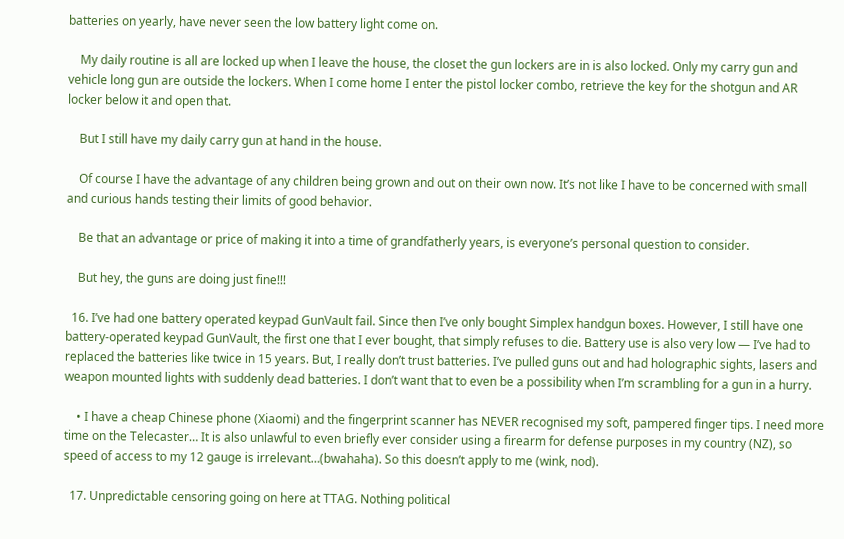batteries on yearly, have never seen the low battery light come on.

    My daily routine is all are locked up when I leave the house, the closet the gun lockers are in is also locked. Only my carry gun and vehicle long gun are outside the lockers. When I come home I enter the pistol locker combo, retrieve the key for the shotgun and AR locker below it and open that.

    But I still have my daily carry gun at hand in the house.

    Of course I have the advantage of any children being grown and out on their own now. It’s not like I have to be concerned with small and curious hands testing their limits of good behavior.

    Be that an advantage or price of making it into a time of grandfatherly years, is everyone’s personal question to consider.

    But hey, the guns are doing just fine!!!

  16. I’ve had one battery operated keypad GunVault fail. Since then I’ve only bought Simplex handgun boxes. However, I still have one battery-operated keypad GunVault, the first one that I ever bought, that simply refuses to die. Battery use is also very low — I’ve had to replaced the batteries like twice in 15 years. But, I really don’t trust batteries. I’ve pulled guns out and had holographic sights, lasers and weapon mounted lights with suddenly dead batteries. I don’t want that to even be a possibility when I’m scrambling for a gun in a hurry.

    • I have a cheap Chinese phone (Xiaomi) and the fingerprint scanner has NEVER recognised my soft, pampered finger tips. I need more time on the Telecaster… It is also unlawful to even briefly ever consider using a firearm for defense purposes in my country (NZ), so speed of access to my 12 gauge is irrelevant…(bwahaha). So this doesn’t apply to me (wink, nod).

  17. Unpredictable censoring going on here at TTAG. Nothing political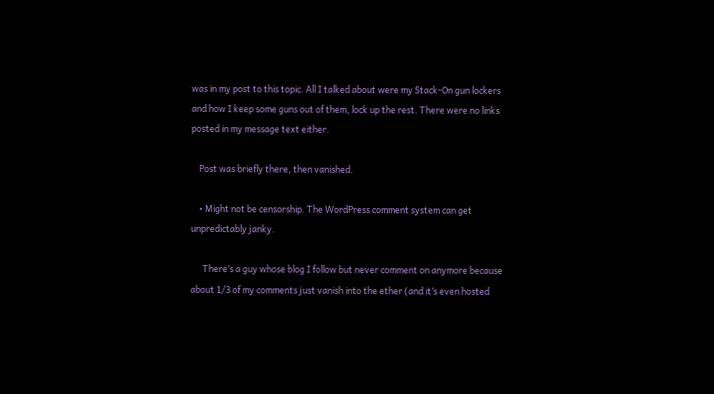was in my post to this topic. All I talked about were my Stack-On gun lockers and how I keep some guns out of them, lock up the rest. There were no links posted in my message text either.

    Post was briefly there, then vanished.

    • Might not be censorship. The WordPress comment system can get unpredictably janky.

      There’s a guy whose blog I follow but never comment on anymore because about 1/3 of my comments just vanish into the ether (and it’s even hosted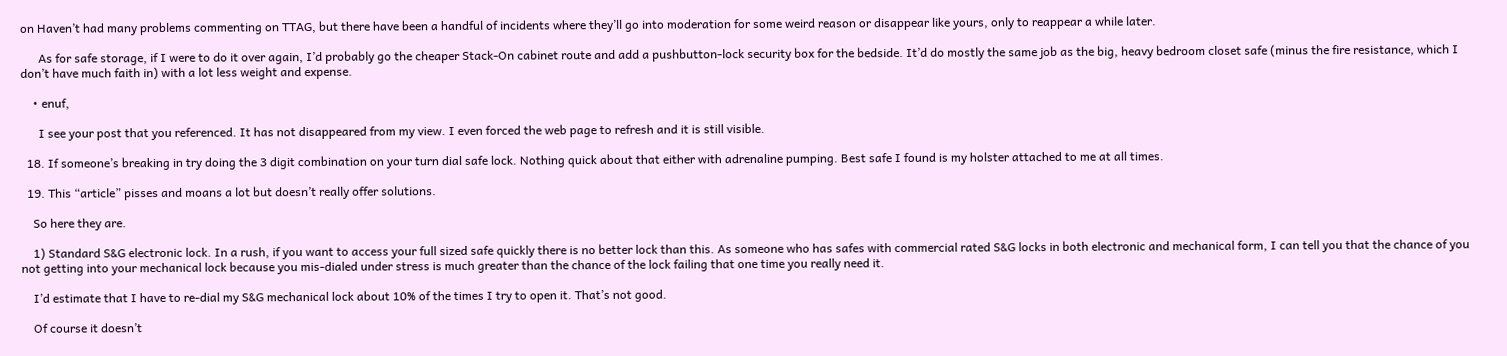on Haven’t had many problems commenting on TTAG, but there have been a handful of incidents where they’ll go into moderation for some weird reason or disappear like yours, only to reappear a while later.

      As for safe storage, if I were to do it over again, I’d probably go the cheaper Stack-On cabinet route and add a pushbutton-lock security box for the bedside. It’d do mostly the same job as the big, heavy bedroom closet safe (minus the fire resistance, which I don’t have much faith in) with a lot less weight and expense.

    • enuf,

      I see your post that you referenced. It has not disappeared from my view. I even forced the web page to refresh and it is still visible.

  18. If someone’s breaking in try doing the 3 digit combination on your turn dial safe lock. Nothing quick about that either with adrenaline pumping. Best safe I found is my holster attached to me at all times.

  19. This “article” pisses and moans a lot but doesn’t really offer solutions.

    So here they are.

    1) Standard S&G electronic lock. In a rush, if you want to access your full sized safe quickly there is no better lock than this. As someone who has safes with commercial rated S&G locks in both electronic and mechanical form, I can tell you that the chance of you not getting into your mechanical lock because you mis-dialed under stress is much greater than the chance of the lock failing that one time you really need it.

    I’d estimate that I have to re-dial my S&G mechanical lock about 10% of the times I try to open it. That’s not good.

    Of course it doesn’t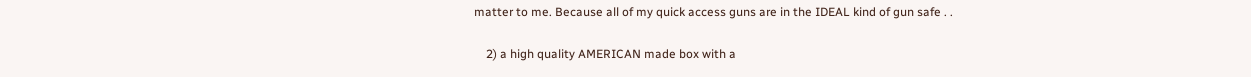matter to me. Because all of my quick access guns are in the IDEAL kind of gun safe . .

    2) a high quality AMERICAN made box with a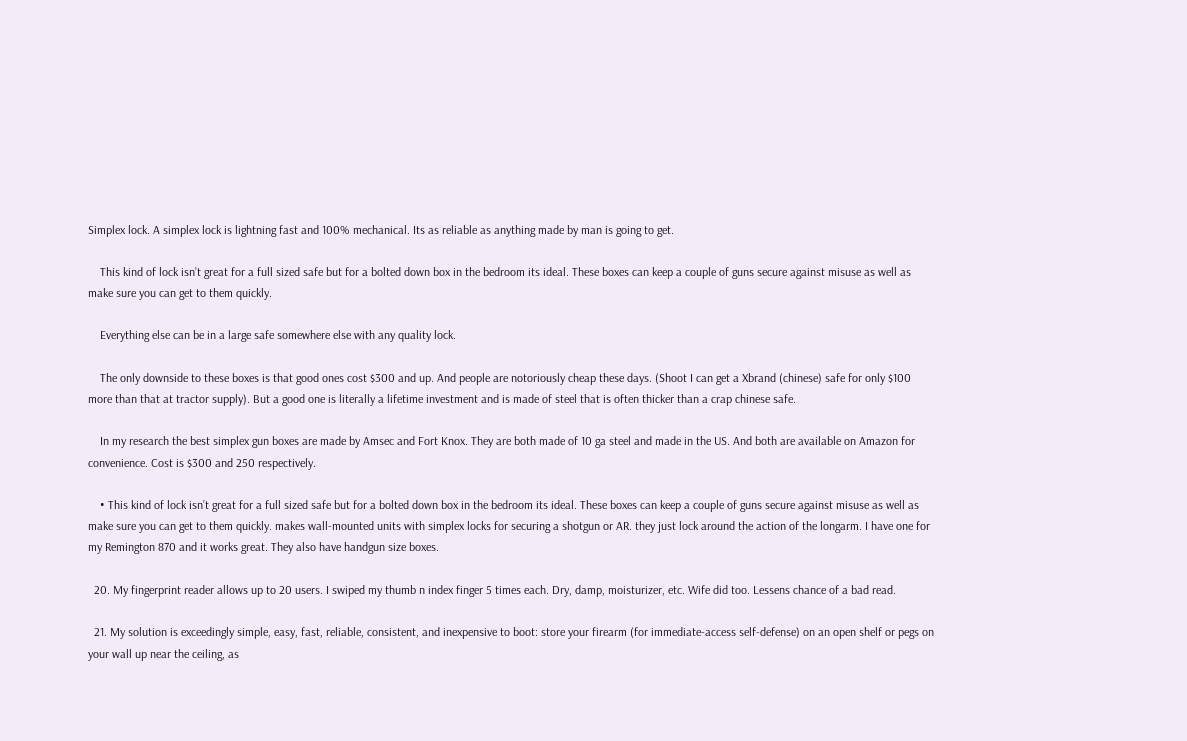Simplex lock. A simplex lock is lightning fast and 100% mechanical. Its as reliable as anything made by man is going to get.

    This kind of lock isn’t great for a full sized safe but for a bolted down box in the bedroom its ideal. These boxes can keep a couple of guns secure against misuse as well as make sure you can get to them quickly.

    Everything else can be in a large safe somewhere else with any quality lock.

    The only downside to these boxes is that good ones cost $300 and up. And people are notoriously cheap these days. (Shoot I can get a Xbrand (chinese) safe for only $100 more than that at tractor supply). But a good one is literally a lifetime investment and is made of steel that is often thicker than a crap chinese safe.

    In my research the best simplex gun boxes are made by Amsec and Fort Knox. They are both made of 10 ga steel and made in the US. And both are available on Amazon for convenience. Cost is $300 and 250 respectively.

    • This kind of lock isn’t great for a full sized safe but for a bolted down box in the bedroom its ideal. These boxes can keep a couple of guns secure against misuse as well as make sure you can get to them quickly. makes wall-mounted units with simplex locks for securing a shotgun or AR. they just lock around the action of the longarm. I have one for my Remington 870 and it works great. They also have handgun size boxes.

  20. My fingerprint reader allows up to 20 users. I swiped my thumb n index finger 5 times each. Dry, damp, moisturizer, etc. Wife did too. Lessens chance of a bad read.

  21. My solution is exceedingly simple, easy, fast, reliable, consistent, and inexpensive to boot: store your firearm (for immediate-access self-defense) on an open shelf or pegs on your wall up near the ceiling, as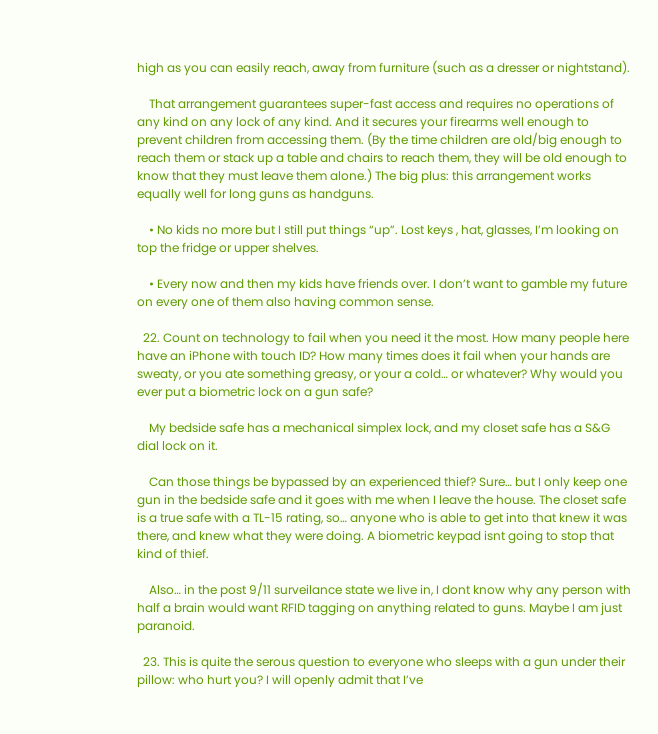high as you can easily reach, away from furniture (such as a dresser or nightstand).

    That arrangement guarantees super-fast access and requires no operations of any kind on any lock of any kind. And it secures your firearms well enough to prevent children from accessing them. (By the time children are old/big enough to reach them or stack up a table and chairs to reach them, they will be old enough to know that they must leave them alone.) The big plus: this arrangement works equally well for long guns as handguns.

    • No kids no more but I still put things “up”. Lost keys , hat, glasses, I’m looking on top the fridge or upper shelves.

    • Every now and then my kids have friends over. I don’t want to gamble my future on every one of them also having common sense.

  22. Count on technology to fail when you need it the most. How many people here have an iPhone with touch ID? How many times does it fail when your hands are sweaty, or you ate something greasy, or your a cold… or whatever? Why would you ever put a biometric lock on a gun safe?

    My bedside safe has a mechanical simplex lock, and my closet safe has a S&G dial lock on it.

    Can those things be bypassed by an experienced thief? Sure… but I only keep one gun in the bedside safe and it goes with me when I leave the house. The closet safe is a true safe with a TL-15 rating, so… anyone who is able to get into that knew it was there, and knew what they were doing. A biometric keypad isnt going to stop that kind of thief.

    Also… in the post 9/11 surveilance state we live in, I dont know why any person with half a brain would want RFID tagging on anything related to guns. Maybe I am just paranoid.

  23. This is quite the serous question to everyone who sleeps with a gun under their pillow: who hurt you? I will openly admit that I’ve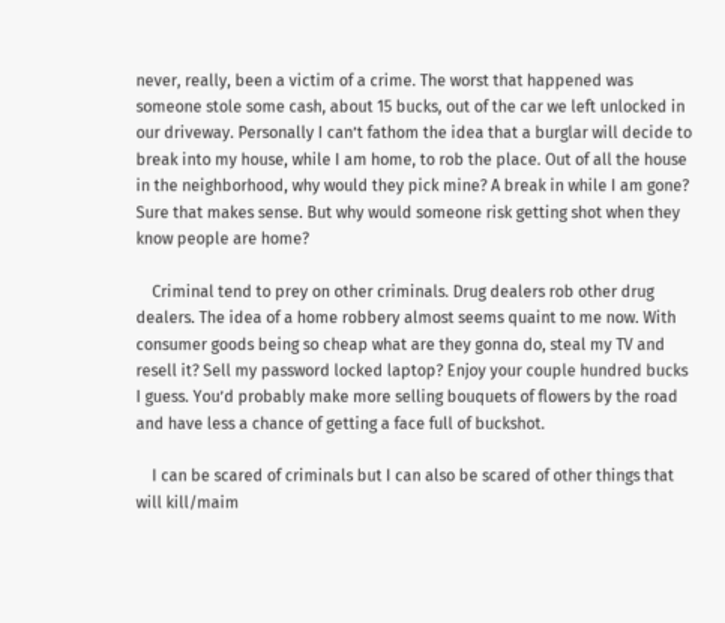never, really, been a victim of a crime. The worst that happened was someone stole some cash, about 15 bucks, out of the car we left unlocked in our driveway. Personally I can’t fathom the idea that a burglar will decide to break into my house, while I am home, to rob the place. Out of all the house in the neighborhood, why would they pick mine? A break in while I am gone? Sure that makes sense. But why would someone risk getting shot when they know people are home?

    Criminal tend to prey on other criminals. Drug dealers rob other drug dealers. The idea of a home robbery almost seems quaint to me now. With consumer goods being so cheap what are they gonna do, steal my TV and resell it? Sell my password locked laptop? Enjoy your couple hundred bucks I guess. You’d probably make more selling bouquets of flowers by the road and have less a chance of getting a face full of buckshot.

    I can be scared of criminals but I can also be scared of other things that will kill/maim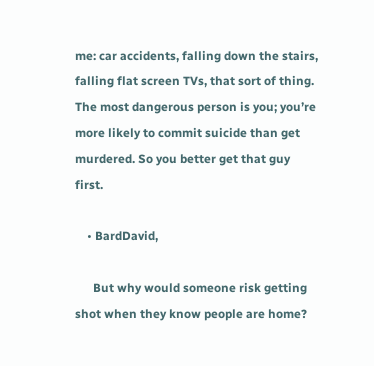me: car accidents, falling down the stairs, falling flat screen TVs, that sort of thing. The most dangerous person is you; you’re more likely to commit suicide than get murdered. So you better get that guy first.

    • BardDavid,

      But why would someone risk getting shot when they know people are home?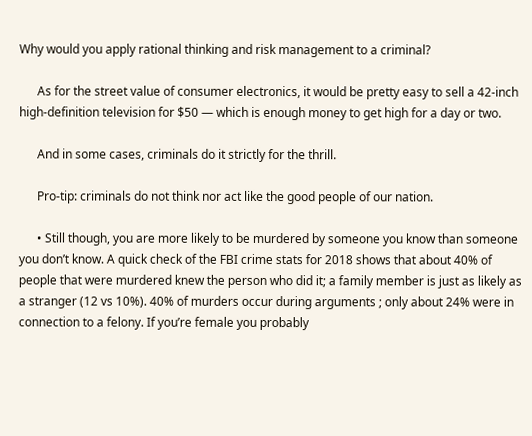Why would you apply rational thinking and risk management to a criminal?

      As for the street value of consumer electronics, it would be pretty easy to sell a 42-inch high-definition television for $50 — which is enough money to get high for a day or two.

      And in some cases, criminals do it strictly for the thrill.

      Pro-tip: criminals do not think nor act like the good people of our nation.

      • Still though, you are more likely to be murdered by someone you know than someone you don’t know. A quick check of the FBI crime stats for 2018 shows that about 40% of people that were murdered knew the person who did it; a family member is just as likely as a stranger (12 vs 10%). 40% of murders occur during arguments ; only about 24% were in connection to a felony. If you’re female you probably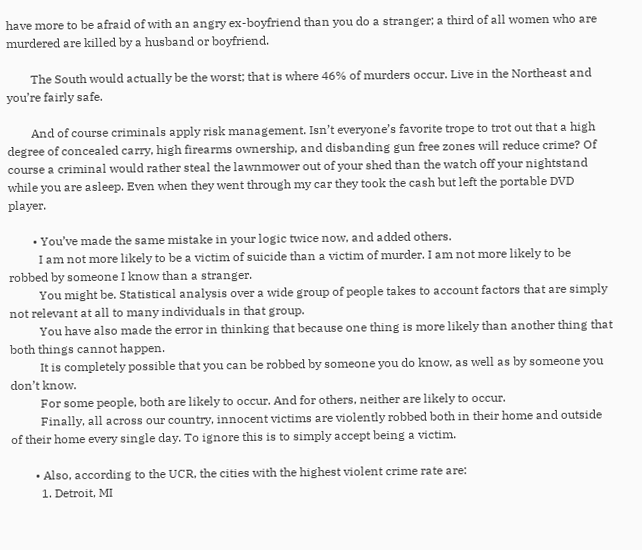have more to be afraid of with an angry ex-boyfriend than you do a stranger; a third of all women who are murdered are killed by a husband or boyfriend.

        The South would actually be the worst; that is where 46% of murders occur. Live in the Northeast and you’re fairly safe.

        And of course criminals apply risk management. Isn’t everyone’s favorite trope to trot out that a high degree of concealed carry, high firearms ownership, and disbanding gun free zones will reduce crime? Of course a criminal would rather steal the lawnmower out of your shed than the watch off your nightstand while you are asleep. Even when they went through my car they took the cash but left the portable DVD player.

        • You’ve made the same mistake in your logic twice now, and added others.
          I am not more likely to be a victim of suicide than a victim of murder. I am not more likely to be robbed by someone I know than a stranger.
          You might be. Statistical analysis over a wide group of people takes to account factors that are simply not relevant at all to many individuals in that group.
          You have also made the error in thinking that because one thing is more likely than another thing that both things cannot happen.
          It is completely possible that you can be robbed by someone you do know, as well as by someone you don’t know.
          For some people, both are likely to occur. And for others, neither are likely to occur.
          Finally, all across our country, innocent victims are violently robbed both in their home and outside of their home every single day. To ignore this is to simply accept being a victim.

        • Also, according to the UCR, the cities with the highest violent crime rate are:
          1. Detroit, MI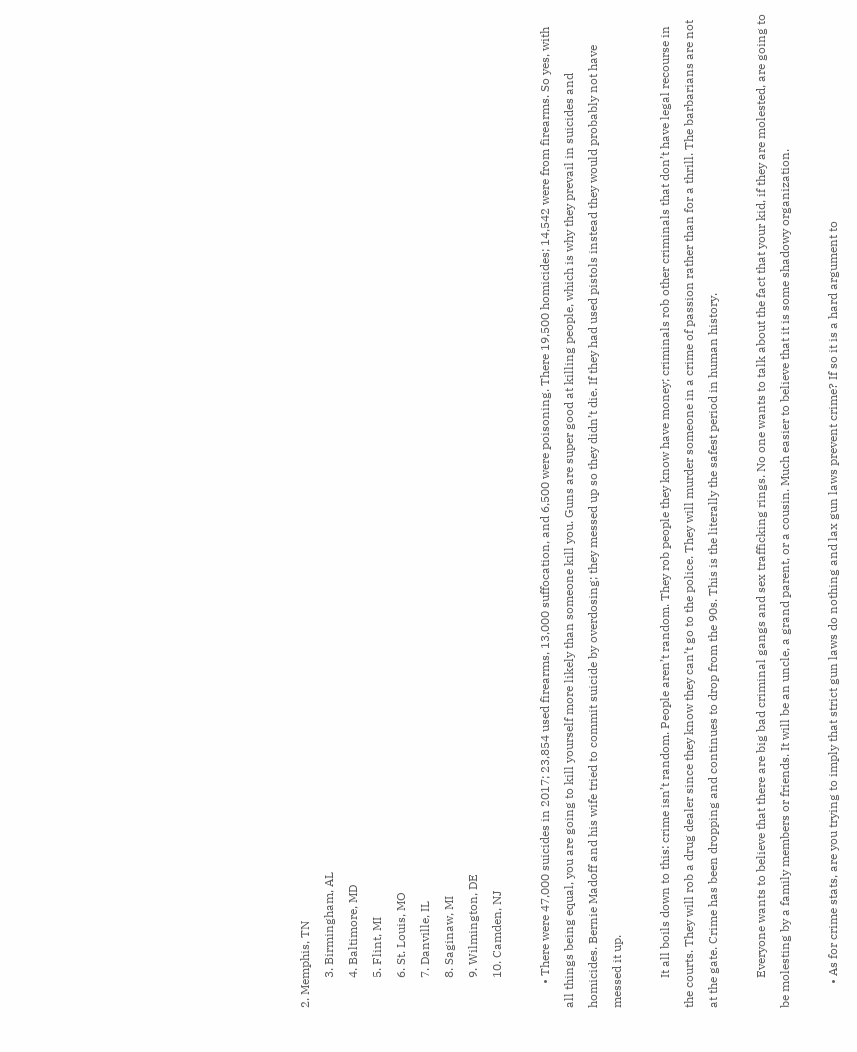2. Memphis, TN
          3. Birmingham, AL
          4. Baltimore, MD
          5. Flint, MI
          6. St. Louis, MO
          7. Danville, IL
          8. Saginaw, MI
          9. Wilmington, DE
          10. Camden, NJ

        • There were 47,000 suicides in 2017; 23,854 used firearms, 13,000 suffocation, and 6,500 were poisoning. There 19,500 homicides; 14,542 were from firearms. So yes, with all things being equal, you are going to kill yourself more likely than someone kill you. Guns are super good at killing people, which is why they prevail in suicides and homicides. Bernie Madoff and his wife tried to commit suicide by overdosing; they messed up so they didn’t die. If they had used pistols instead they would probably not have messed it up.

          It all boils down to this: crime isn’t random. People aren’t random. They rob people they know have money; criminals rob other criminals that don’t have legal recourse in the courts. They will rob a drug dealer since they know they can’t go to the police. They will murder someone in a crime of passion rather than for a thrill. The barbarians are not at the gate. Crime has been dropping and continues to drop from the 90s. This is the literally the safest period in human history.

          Everyone wants to believe that there are big bad criminal gangs and sex trafficking rings. No one wants to talk about the fact that your kid, if they are molested, are going to be molesting by a family members or friends. It will be an uncle, a grand parent, or a cousin. Much easier to believe that it is some shadowy organization.

        • As for crime stats, are you trying to imply that strict gun laws do nothing and lax gun laws prevent crime? If so it is a hard argument to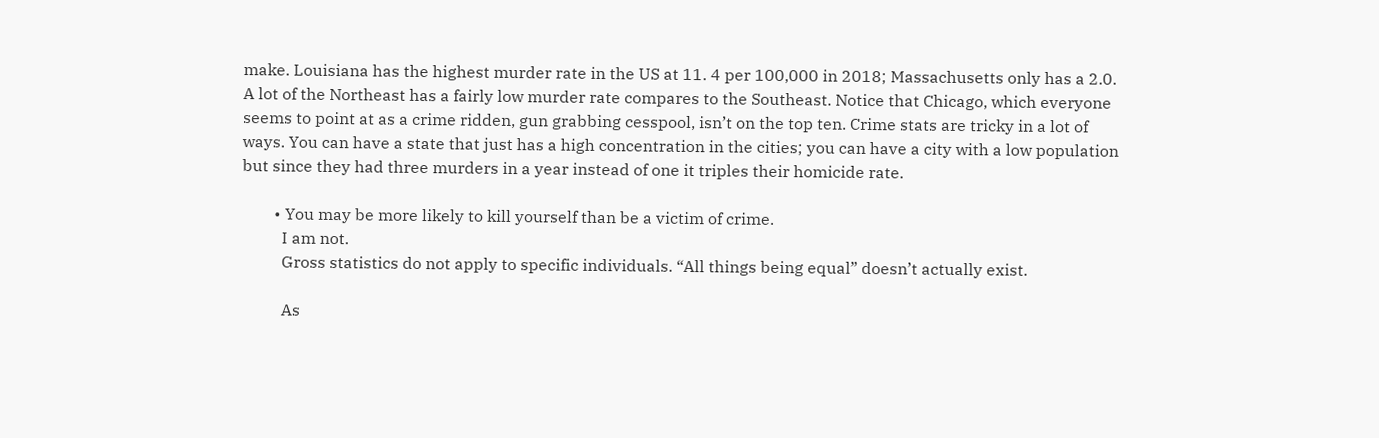make. Louisiana has the highest murder rate in the US at 11. 4 per 100,000 in 2018; Massachusetts only has a 2.0. A lot of the Northeast has a fairly low murder rate compares to the Southeast. Notice that Chicago, which everyone seems to point at as a crime ridden, gun grabbing cesspool, isn’t on the top ten. Crime stats are tricky in a lot of ways. You can have a state that just has a high concentration in the cities; you can have a city with a low population but since they had three murders in a year instead of one it triples their homicide rate.

        • You may be more likely to kill yourself than be a victim of crime.
          I am not.
          Gross statistics do not apply to specific individuals. “All things being equal” doesn’t actually exist.

          As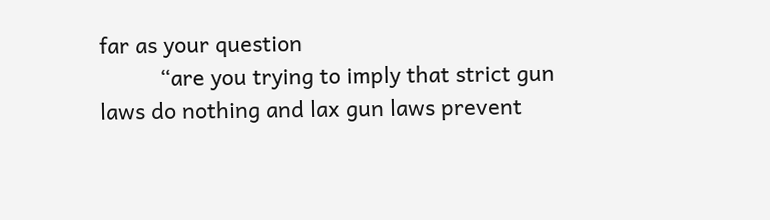far as your question
          “are you trying to imply that strict gun laws do nothing and lax gun laws prevent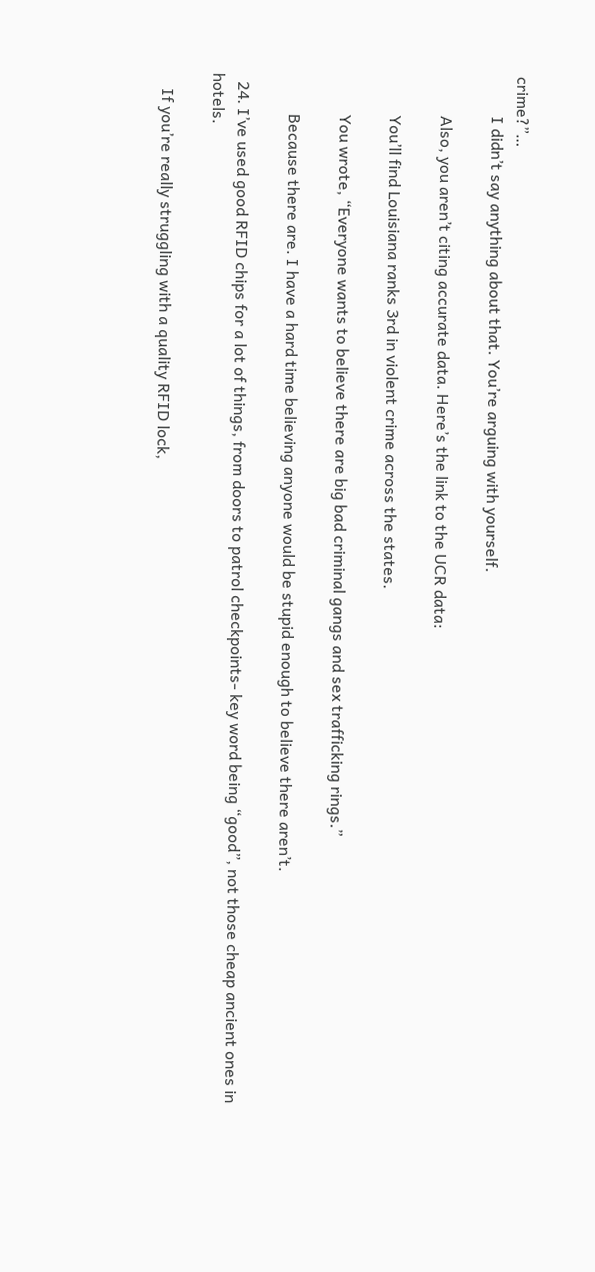crime?”…
          I didn’t say anything about that. You’re arguing with yourself.

          Also, you aren’t citing accurate data. Here’s the link to the UCR data:

          You’ll find Louisiana ranks 3rd in violent crime across the states.

          You wrote, “Everyone wants to believe there are big bad criminal gangs and sex trafficking rings.”

          Because there are. I have a hard time believing anyone would be stupid enough to believe there aren’t.

  24. I’ve used good RFID chips for a lot of things, from doors to patrol checkpoints- key word being “good”, not those cheap ancient ones in hotels.

    If you’re really struggling with a quality RFID lock,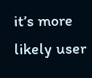it’s more likely user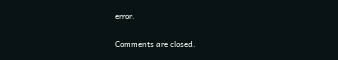error.

Comments are closed.